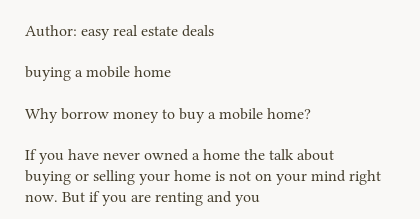Author: easy real estate deals

buying a mobile home

Why borrow money to buy a mobile home?

If you have never owned a home the talk about buying or selling your home is not on your mind right now. But if you are renting and you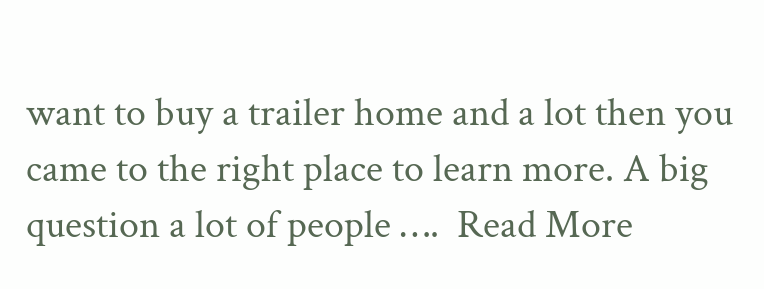want to buy a trailer home and a lot then you came to the right place to learn more. A big question a lot of people ….  Read More